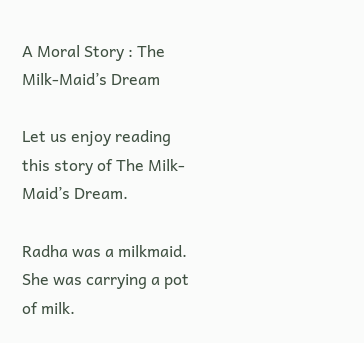A Moral Story : The Milk-Maid’s Dream

Let us enjoy reading this story of The Milk-Maid’s Dream.

Radha was a milkmaid. She was carrying a pot of milk.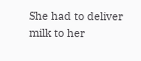She had to deliver milk to her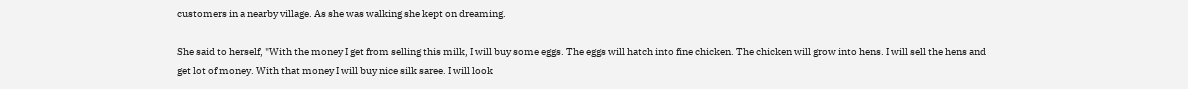customers in a nearby village. As she was walking she kept on dreaming.

She said to herself, "With the money I get from selling this milk, I will buy some eggs. The eggs will hatch into fine chicken. The chicken will grow into hens. I will sell the hens and get lot of money. With that money I will buy nice silk saree. I will look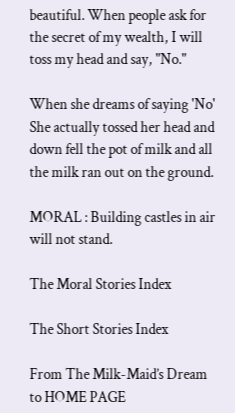beautiful. When people ask for the secret of my wealth, I will toss my head and say, "No."

When she dreams of saying 'No' She actually tossed her head and down fell the pot of milk and all the milk ran out on the ground.

MORAL : Building castles in air will not stand.

The Moral Stories Index

The Short Stories Index

From The Milk-Maid’s Dream to HOME PAGE